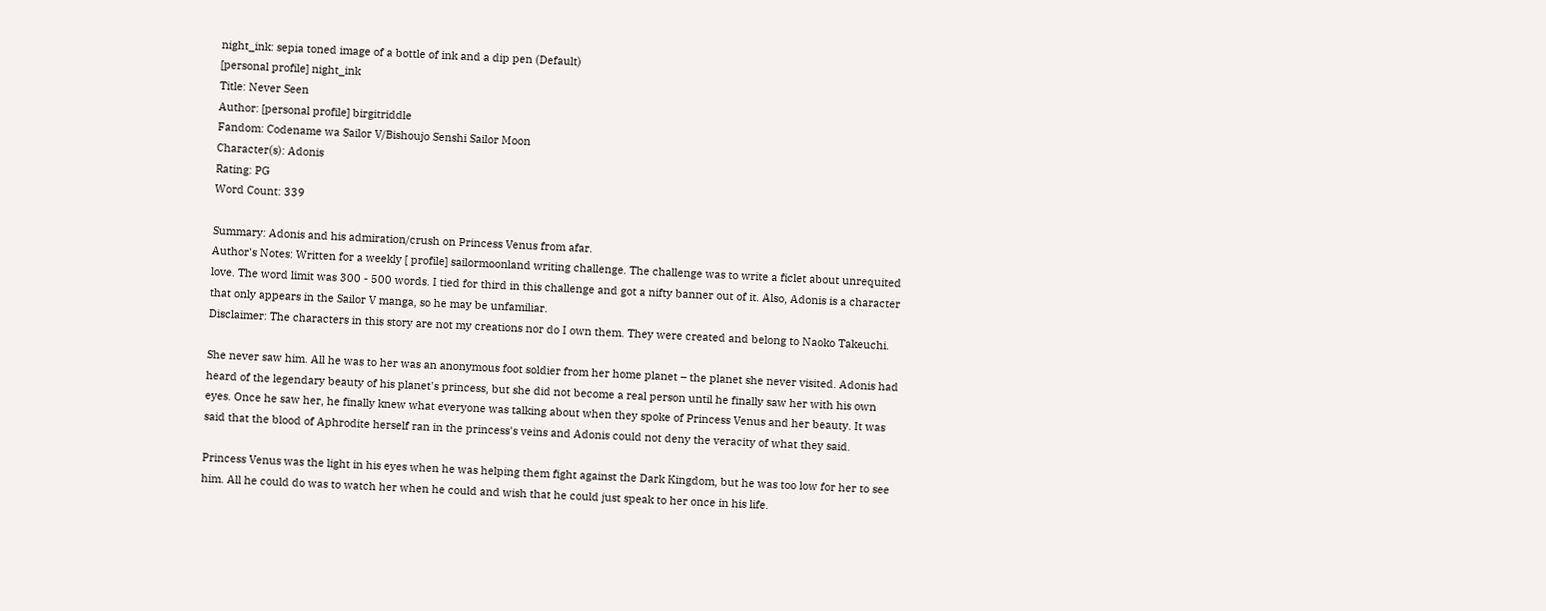night_ink: sepia toned image of a bottle of ink and a dip pen (Default)
[personal profile] night_ink
Title: Never Seen
Author: [personal profile] birgitriddle
Fandom: Codename wa Sailor V/Bishoujo Senshi Sailor Moon
Character(s): Adonis
Rating: PG
Word Count: 339

Summary: Adonis and his admiration/crush on Princess Venus from afar.
Author's Notes: Written for a weekly [ profile] sailormoonland writing challenge. The challenge was to write a ficlet about unrequited love. The word limit was 300 - 500 words. I tied for third in this challenge and got a nifty banner out of it. Also, Adonis is a character that only appears in the Sailor V manga, so he may be unfamiliar.
Disclaimer: The characters in this story are not my creations nor do I own them. They were created and belong to Naoko Takeuchi.

She never saw him. All he was to her was an anonymous foot soldier from her home planet – the planet she never visited. Adonis had heard of the legendary beauty of his planet's princess, but she did not become a real person until he finally saw her with his own eyes. Once he saw her, he finally knew what everyone was talking about when they spoke of Princess Venus and her beauty. It was said that the blood of Aphrodite herself ran in the princess's veins and Adonis could not deny the veracity of what they said.

Princess Venus was the light in his eyes when he was helping them fight against the Dark Kingdom, but he was too low for her to see him. All he could do was to watch her when he could and wish that he could just speak to her once in his life.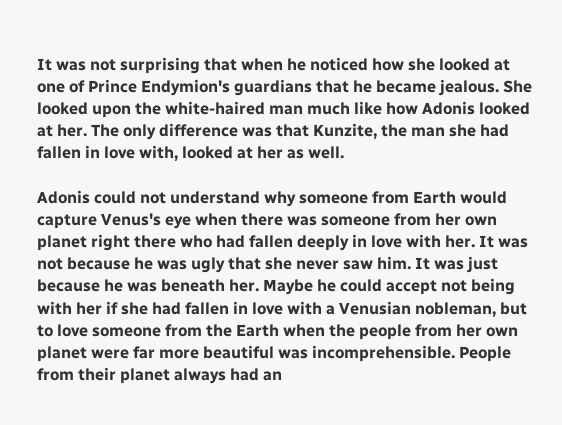It was not surprising that when he noticed how she looked at one of Prince Endymion's guardians that he became jealous. She looked upon the white-haired man much like how Adonis looked at her. The only difference was that Kunzite, the man she had fallen in love with, looked at her as well.

Adonis could not understand why someone from Earth would capture Venus's eye when there was someone from her own planet right there who had fallen deeply in love with her. It was not because he was ugly that she never saw him. It was just because he was beneath her. Maybe he could accept not being with her if she had fallen in love with a Venusian nobleman, but to love someone from the Earth when the people from her own planet were far more beautiful was incomprehensible. People from their planet always had an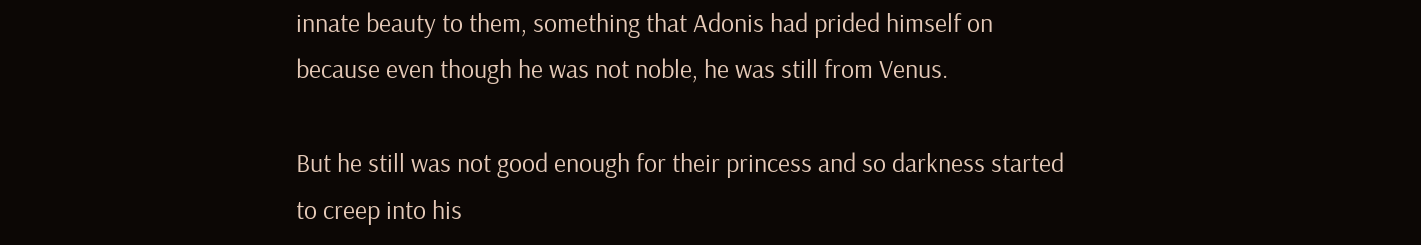innate beauty to them, something that Adonis had prided himself on because even though he was not noble, he was still from Venus.

But he still was not good enough for their princess and so darkness started to creep into his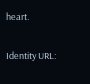heart.

Identity URL: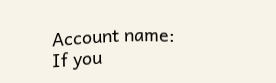Account name:
If you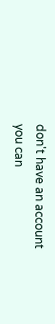don't have an account you can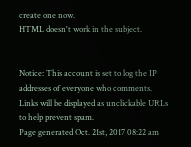create one now.
HTML doesn't work in the subject.


Notice: This account is set to log the IP addresses of everyone who comments.
Links will be displayed as unclickable URLs to help prevent spam.
Page generated Oct. 21st, 2017 08:22 am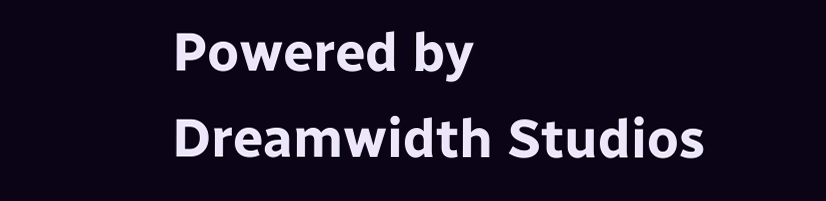Powered by Dreamwidth Studios